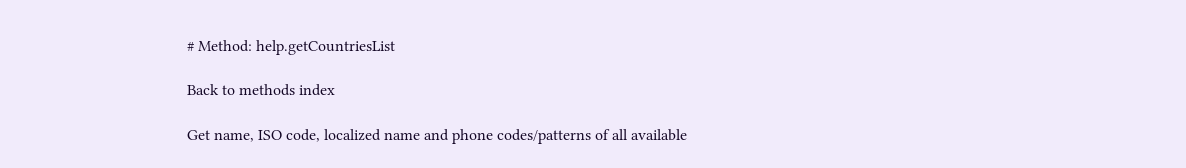# Method: help.getCountriesList

Back to methods index

Get name, ISO code, localized name and phone codes/patterns of all available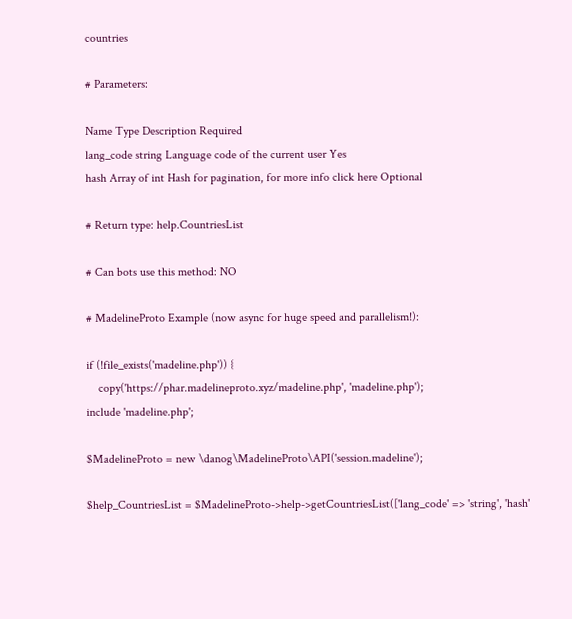countries

# Parameters:

Name Type Description Required
lang_code string Language code of the current user Yes
hash Array of int Hash for pagination, for more info click here Optional

# Return type: help.CountriesList

# Can bots use this method: NO

# MadelineProto Example (now async for huge speed and parallelism!):

if (!file_exists('madeline.php')) {
    copy('https://phar.madelineproto.xyz/madeline.php', 'madeline.php');
include 'madeline.php';

$MadelineProto = new \danog\MadelineProto\API('session.madeline');

$help_CountriesList = $MadelineProto->help->getCountriesList(['lang_code' => 'string', 'hash'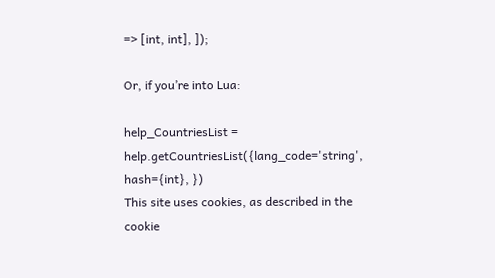=> [int, int], ]);

Or, if you’re into Lua:

help_CountriesList = help.getCountriesList({lang_code='string', hash={int}, })
This site uses cookies, as described in the cookie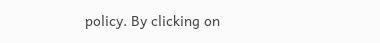policy. By clicking on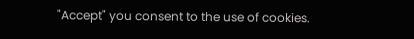"Accept" you consent to the use of cookies.